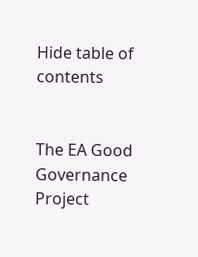Hide table of contents


The EA Good Governance Project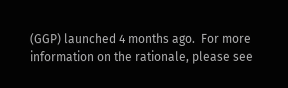(GGP) launched 4 months ago.  For more information on the rationale, please see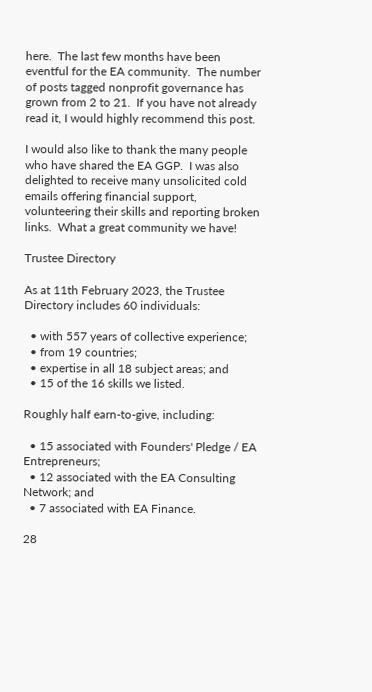here.  The last few months have been eventful for the EA community.  The number of posts tagged nonprofit governance has grown from 2 to 21.  If you have not already read it, I would highly recommend this post.

I would also like to thank the many people who have shared the EA GGP.  I was also delighted to receive many unsolicited cold emails offering financial support, volunteering their skills and reporting broken links.  What a great community we have!

Trustee Directory

As at 11th February 2023, the Trustee Directory includes 60 individuals:

  • with 557 years of collective experience;
  • from 19 countries;
  • expertise in all 18 subject areas; and
  • 15 of the 16 skills we listed.

Roughly half earn-to-give, including:

  • 15 associated with Founders' Pledge / EA Entrepreneurs;
  • 12 associated with the EA Consulting Network; and
  • 7 associated with EA Finance.

28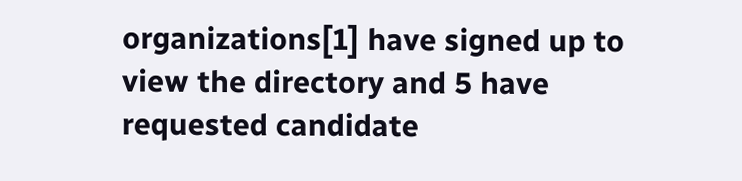organizations[1] have signed up to view the directory and 5 have requested candidate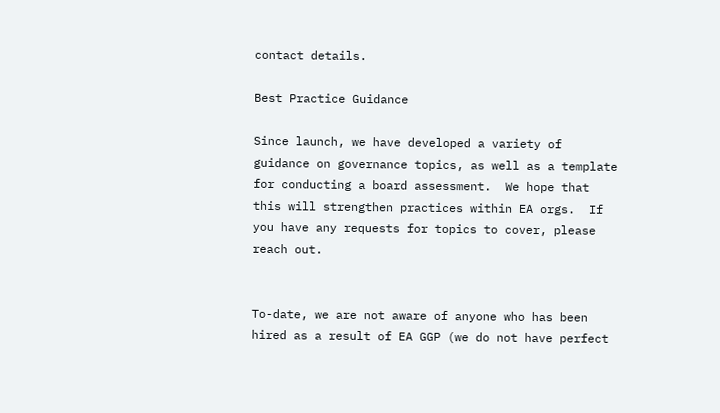contact details.

Best Practice Guidance

Since launch, we have developed a variety of guidance on governance topics, as well as a template for conducting a board assessment.  We hope that this will strengthen practices within EA orgs.  If you have any requests for topics to cover, please reach out.


To-date, we are not aware of anyone who has been hired as a result of EA GGP (we do not have perfect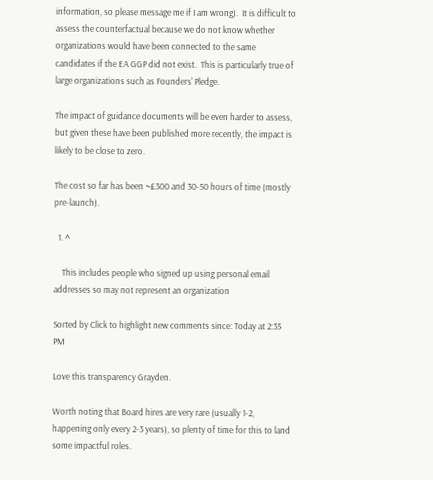information, so please message me if I am wrong).  It is difficult to assess the counterfactual because we do not know whether organizations would have been connected to the same candidates if the EA GGP did not exist.  This is particularly true of large organizations such as Founders' Pledge.

The impact of guidance documents will be even harder to assess, but given these have been published more recently, the impact is likely to be close to zero.

The cost so far has been ~£300 and 30-50 hours of time (mostly pre-launch).

  1. ^

    This includes people who signed up using personal email addresses so may not represent an organization

Sorted by Click to highlight new comments since: Today at 2:35 PM

Love this transparency Grayden.

Worth noting that Board hires are very rare (usually 1-2, happening only every 2-3 years), so plenty of time for this to land some impactful roles.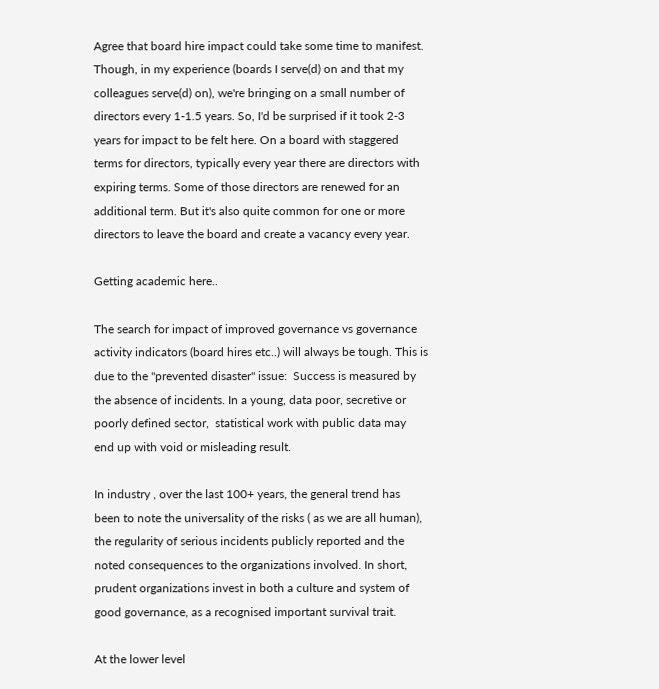Agree that board hire impact could take some time to manifest. Though, in my experience (boards I serve(d) on and that my colleagues serve(d) on), we're bringing on a small number of directors every 1-1.5 years. So, I'd be surprised if it took 2-3 years for impact to be felt here. On a board with staggered terms for directors, typically every year there are directors with expiring terms. Some of those directors are renewed for an additional term. But it's also quite common for one or more directors to leave the board and create a vacancy every year.

Getting academic here..

The search for impact of improved governance vs governance activity indicators (board hires etc..) will always be tough. This is due to the "prevented disaster" issue:  Success is measured by the absence of incidents. In a young, data poor, secretive or poorly defined sector,  statistical work with public data may end up with void or misleading result.

In industry , over the last 100+ years, the general trend has been to note the universality of the risks ( as we are all human), the regularity of serious incidents publicly reported and the noted consequences to the organizations involved. In short, prudent organizations invest in both a culture and system of good governance, as a recognised important survival trait.

At the lower level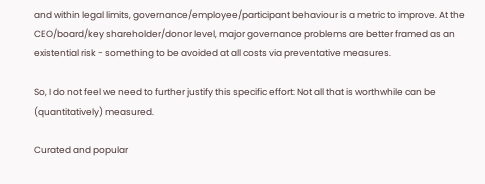and within legal limits, governance/employee/participant behaviour is a metric to improve. At the CEO/board/key shareholder/donor level, major governance problems are better framed as an existential risk - something to be avoided at all costs via preventative measures.

So, I do not feel we need to further justify this specific effort: Not all that is worthwhile can be (quantitatively) measured.

Curated and popular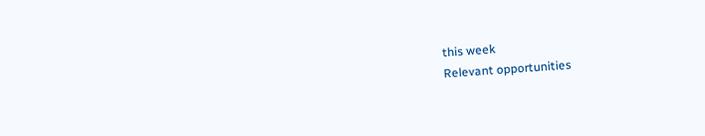this week
Relevant opportunities